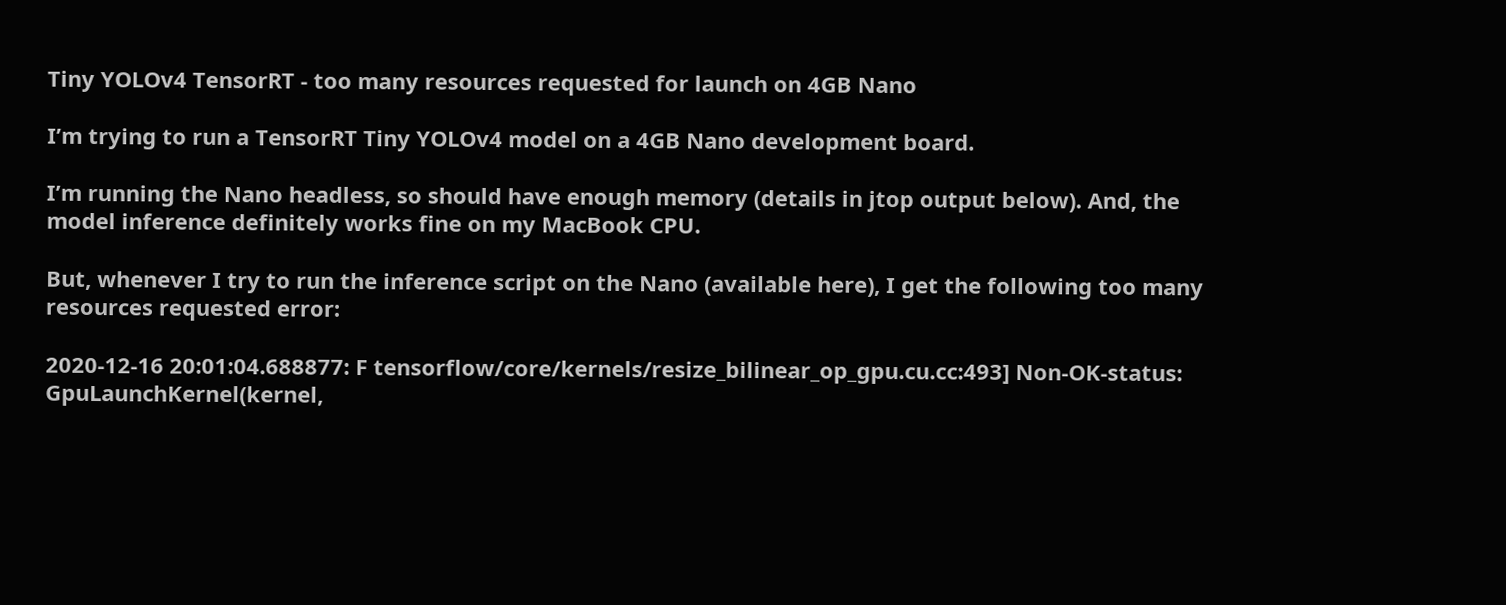Tiny YOLOv4 TensorRT - too many resources requested for launch on 4GB Nano

I’m trying to run a TensorRT Tiny YOLOv4 model on a 4GB Nano development board.

I’m running the Nano headless, so should have enough memory (details in jtop output below). And, the model inference definitely works fine on my MacBook CPU.

But, whenever I try to run the inference script on the Nano (available here), I get the following too many resources requested error:

2020-12-16 20:01:04.688877: F tensorflow/core/kernels/resize_bilinear_op_gpu.cu.cc:493] Non-OK-status: GpuLaunchKernel(kernel,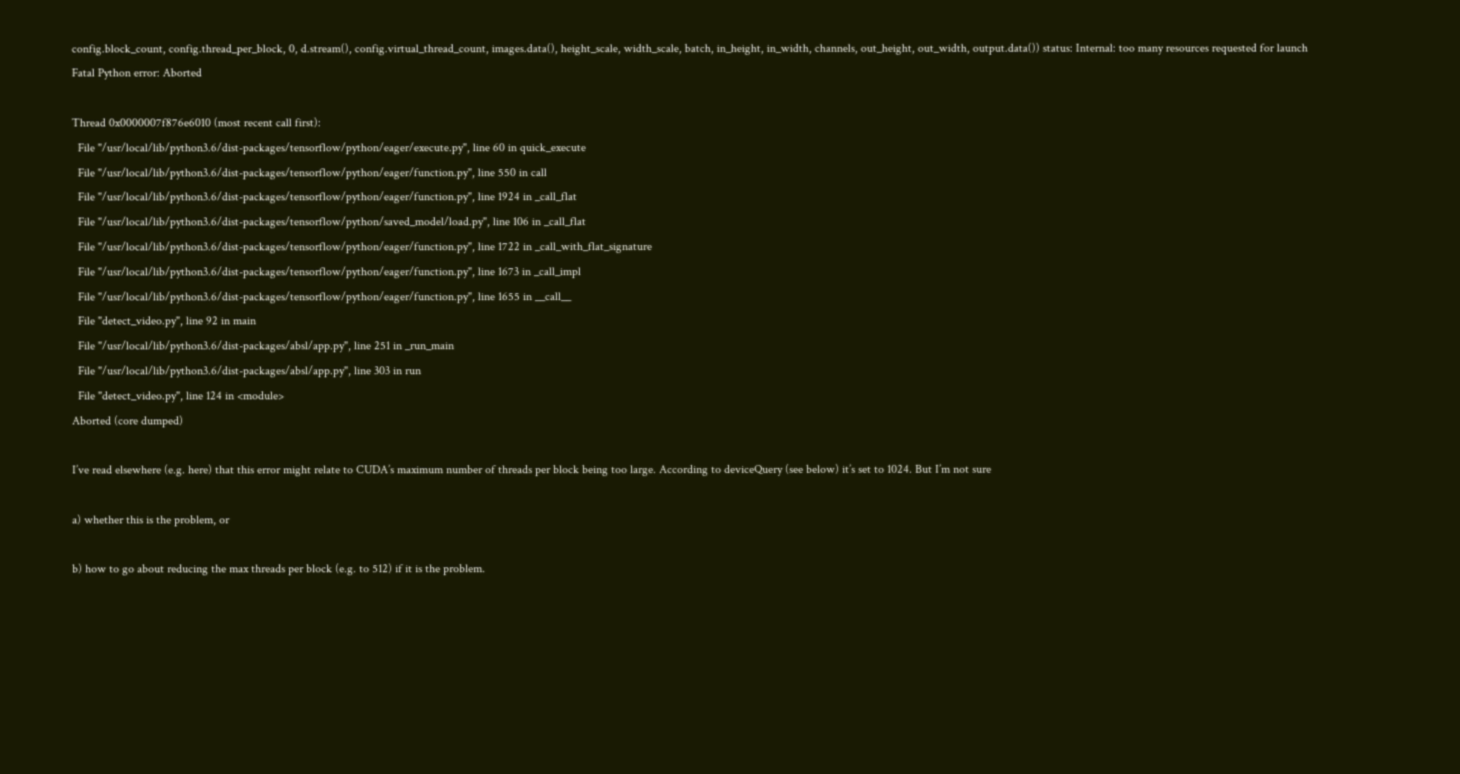config.block_count, config.thread_per_block, 0, d.stream(), config.virtual_thread_count, images.data(), height_scale, width_scale, batch, in_height, in_width, channels, out_height, out_width, output.data()) status: Internal: too many resources requested for launch
Fatal Python error: Aborted

Thread 0x0000007f876e6010 (most recent call first):
  File "/usr/local/lib/python3.6/dist-packages/tensorflow/python/eager/execute.py", line 60 in quick_execute
  File "/usr/local/lib/python3.6/dist-packages/tensorflow/python/eager/function.py", line 550 in call
  File "/usr/local/lib/python3.6/dist-packages/tensorflow/python/eager/function.py", line 1924 in _call_flat
  File "/usr/local/lib/python3.6/dist-packages/tensorflow/python/saved_model/load.py", line 106 in _call_flat
  File "/usr/local/lib/python3.6/dist-packages/tensorflow/python/eager/function.py", line 1722 in _call_with_flat_signature
  File "/usr/local/lib/python3.6/dist-packages/tensorflow/python/eager/function.py", line 1673 in _call_impl
  File "/usr/local/lib/python3.6/dist-packages/tensorflow/python/eager/function.py", line 1655 in __call__
  File "detect_video.py", line 92 in main
  File "/usr/local/lib/python3.6/dist-packages/absl/app.py", line 251 in _run_main
  File "/usr/local/lib/python3.6/dist-packages/absl/app.py", line 303 in run
  File "detect_video.py", line 124 in <module>
Aborted (core dumped)

I’ve read elsewhere (e.g. here) that this error might relate to CUDA’s maximum number of threads per block being too large. According to deviceQuery (see below) it’s set to 1024. But I’m not sure

a) whether this is the problem, or

b) how to go about reducing the max threads per block (e.g. to 512) if it is the problem.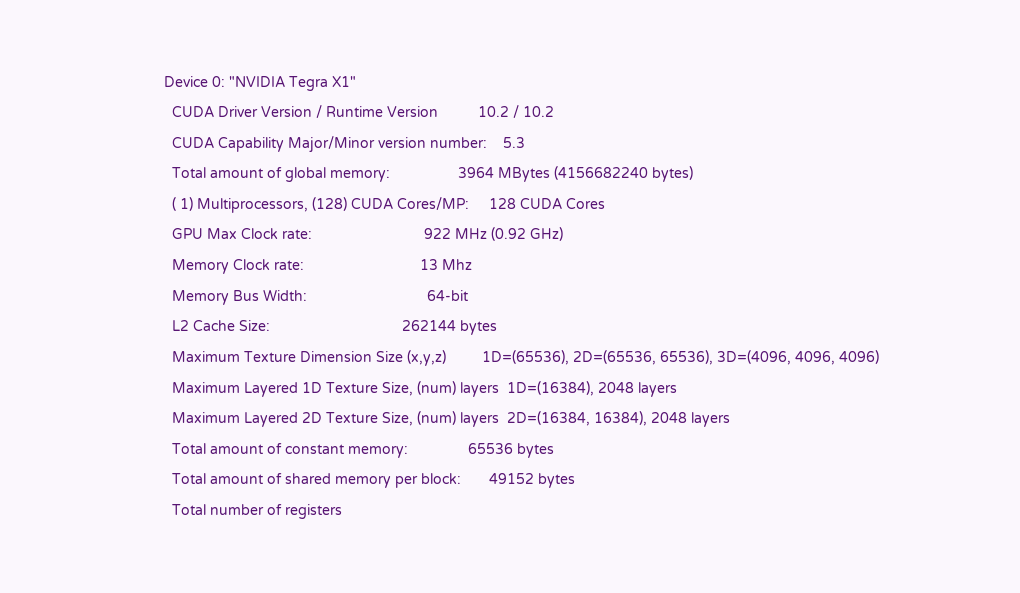Device 0: "NVIDIA Tegra X1"
  CUDA Driver Version / Runtime Version          10.2 / 10.2
  CUDA Capability Major/Minor version number:    5.3
  Total amount of global memory:                 3964 MBytes (4156682240 bytes)
  ( 1) Multiprocessors, (128) CUDA Cores/MP:     128 CUDA Cores
  GPU Max Clock rate:                            922 MHz (0.92 GHz)
  Memory Clock rate:                             13 Mhz
  Memory Bus Width:                              64-bit
  L2 Cache Size:                                 262144 bytes
  Maximum Texture Dimension Size (x,y,z)         1D=(65536), 2D=(65536, 65536), 3D=(4096, 4096, 4096)
  Maximum Layered 1D Texture Size, (num) layers  1D=(16384), 2048 layers
  Maximum Layered 2D Texture Size, (num) layers  2D=(16384, 16384), 2048 layers
  Total amount of constant memory:               65536 bytes
  Total amount of shared memory per block:       49152 bytes
  Total number of registers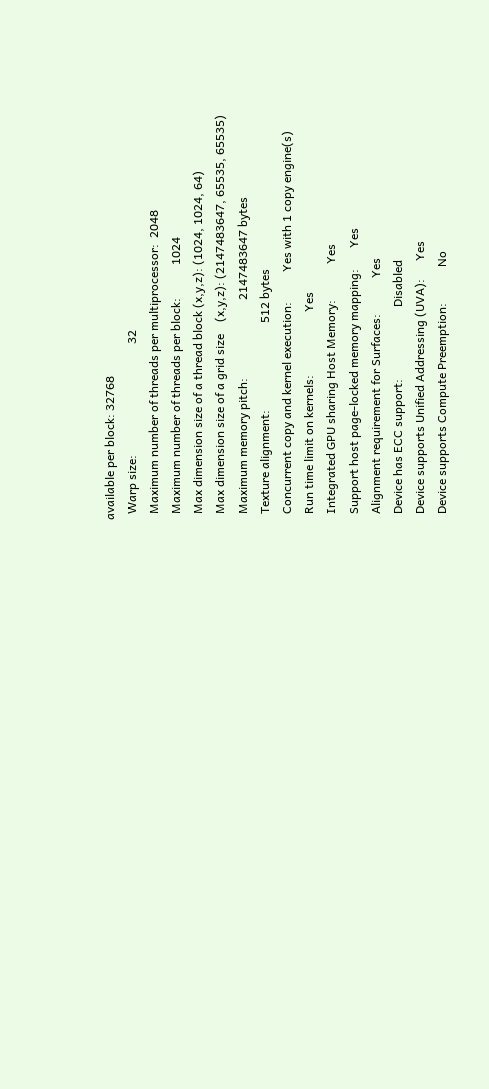available per block: 32768
  Warp size:                                     32
  Maximum number of threads per multiprocessor:  2048
  Maximum number of threads per block:           1024
  Max dimension size of a thread block (x,y,z): (1024, 1024, 64)
  Max dimension size of a grid size    (x,y,z): (2147483647, 65535, 65535)
  Maximum memory pitch:                          2147483647 bytes
  Texture alignment:                             512 bytes
  Concurrent copy and kernel execution:          Yes with 1 copy engine(s)
  Run time limit on kernels:                     Yes
  Integrated GPU sharing Host Memory:            Yes
  Support host page-locked memory mapping:       Yes
  Alignment requirement for Surfaces:            Yes
  Device has ECC support:                        Disabled
  Device supports Unified Addressing (UVA):      Yes
  Device supports Compute Preemption:            No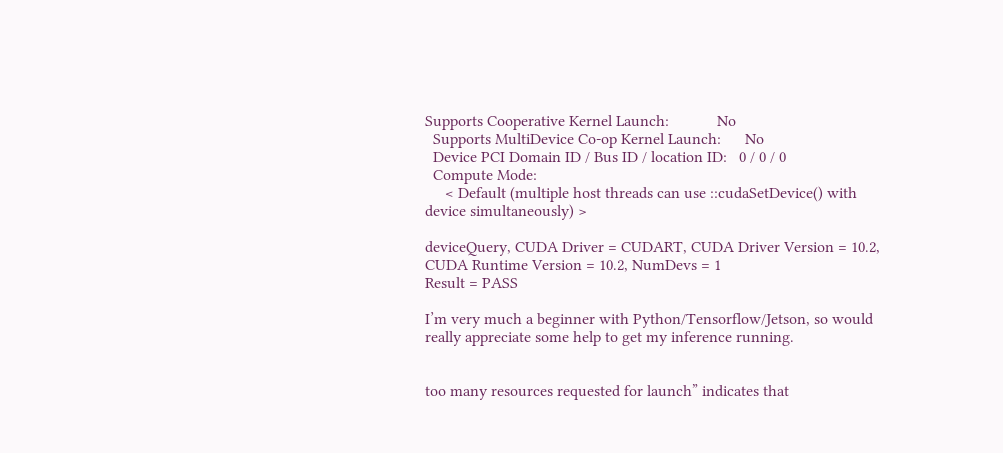Supports Cooperative Kernel Launch:            No
  Supports MultiDevice Co-op Kernel Launch:      No
  Device PCI Domain ID / Bus ID / location ID:   0 / 0 / 0
  Compute Mode:
     < Default (multiple host threads can use ::cudaSetDevice() with device simultaneously) >

deviceQuery, CUDA Driver = CUDART, CUDA Driver Version = 10.2, CUDA Runtime Version = 10.2, NumDevs = 1
Result = PASS

I’m very much a beginner with Python/Tensorflow/Jetson, so would really appreciate some help to get my inference running.


too many resources requested for launch” indicates that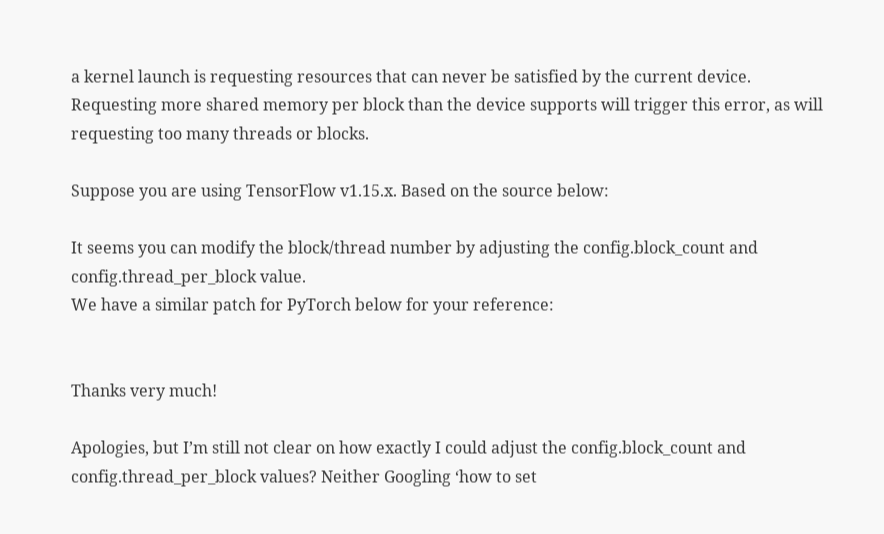a kernel launch is requesting resources that can never be satisfied by the current device.
Requesting more shared memory per block than the device supports will trigger this error, as will requesting too many threads or blocks.

Suppose you are using TensorFlow v1.15.x. Based on the source below:

It seems you can modify the block/thread number by adjusting the config.block_count and config.thread_per_block value.
We have a similar patch for PyTorch below for your reference:


Thanks very much!

Apologies, but I’m still not clear on how exactly I could adjust the config.block_count and config.thread_per_block values? Neither Googling ‘how to set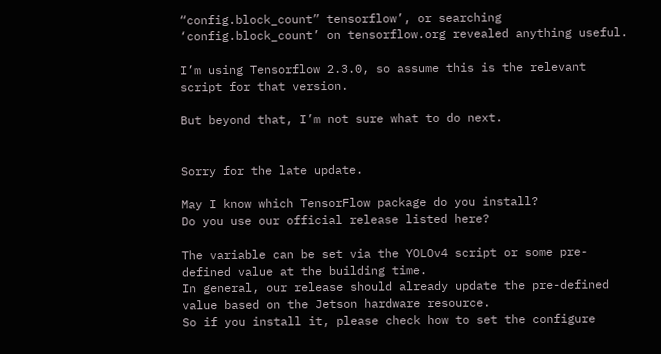“config.block_count” tensorflow’, or searching ‘config.block_count’ on tensorflow.org revealed anything useful.

I’m using Tensorflow 2.3.0, so assume this is the relevant script for that version.

But beyond that, I’m not sure what to do next.


Sorry for the late update.

May I know which TensorFlow package do you install?
Do you use our official release listed here?

The variable can be set via the YOLOv4 script or some pre-defined value at the building time.
In general, our release should already update the pre-defined value based on the Jetson hardware resource.
So if you install it, please check how to set the configure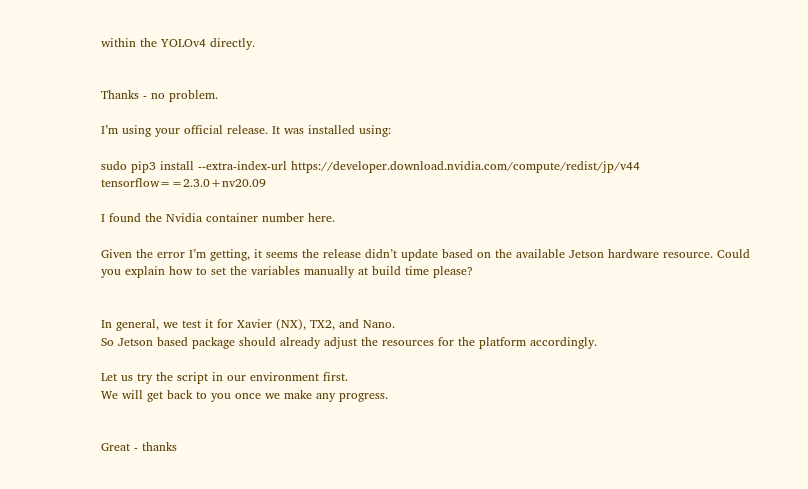within the YOLOv4 directly.


Thanks - no problem.

I’m using your official release. It was installed using:

sudo pip3 install --extra-index-url https://developer.download.nvidia.com/compute/redist/jp/v44 tensorflow==2.3.0+nv20.09

I found the Nvidia container number here.

Given the error I’m getting, it seems the release didn’t update based on the available Jetson hardware resource. Could you explain how to set the variables manually at build time please?


In general, we test it for Xavier (NX), TX2, and Nano.
So Jetson based package should already adjust the resources for the platform accordingly.

Let us try the script in our environment first.
We will get back to you once we make any progress.


Great - thanks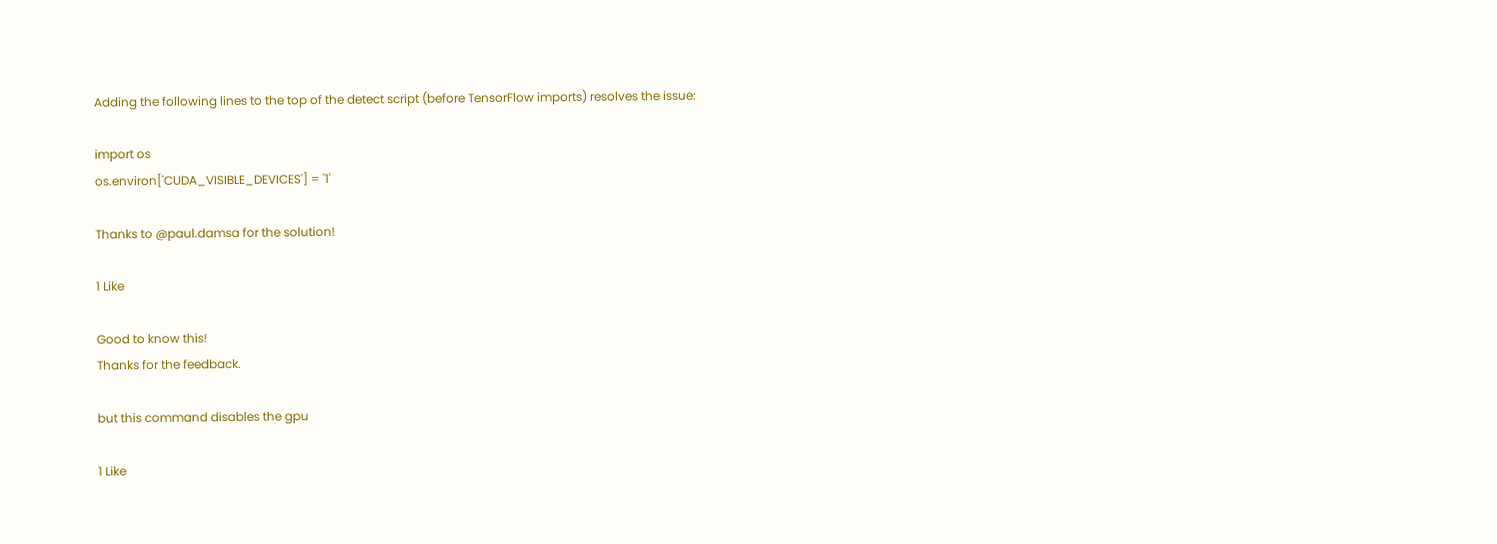Adding the following lines to the top of the detect script (before TensorFlow imports) resolves the issue:

import os
os.environ['CUDA_VISIBLE_DEVICES'] = '1'

Thanks to @paul.damsa for the solution!

1 Like

Good to know this!
Thanks for the feedback.

but this command disables the gpu

1 Like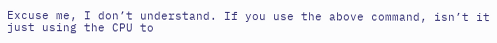Excuse me, I don’t understand. If you use the above command, isn’t it just using the CPU to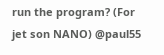run the program? (For jet son NANO) @paul55